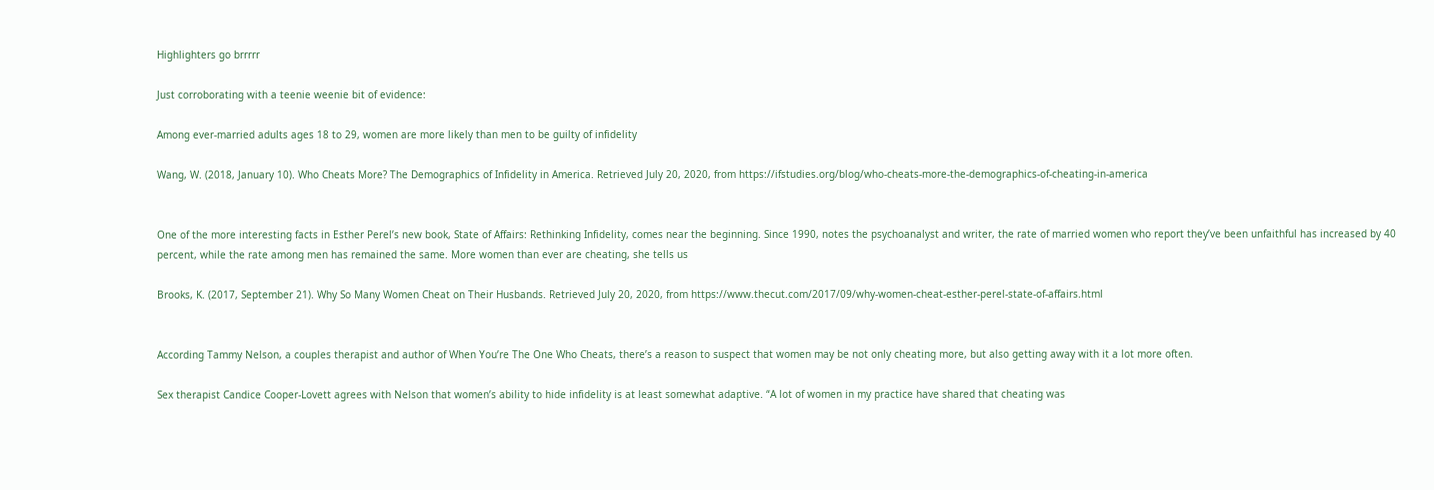Highlighters go brrrrr

Just corroborating with a teenie weenie bit of evidence:

Among ever-married adults ages 18 to 29, women are more likely than men to be guilty of infidelity

Wang, W. (2018, January 10). Who Cheats More? The Demographics of Infidelity in America. Retrieved July 20, 2020, from https://ifstudies.org/blog/who-cheats-more-the-demographics-of-cheating-in-america


One of the more interesting facts in Esther Perel’s new book, State of Affairs: Rethinking Infidelity, comes near the beginning. Since 1990, notes the psychoanalyst and writer, the rate of married women who report they’ve been unfaithful has increased by 40 percent, while the rate among men has remained the same. More women than ever are cheating, she tells us

Brooks, K. (2017, September 21). Why So Many Women Cheat on Their Husbands. Retrieved July 20, 2020, from https://www.thecut.com/2017/09/why-women-cheat-esther-perel-state-of-affairs.html


According Tammy Nelson, a couples therapist and author of When You’re The One Who Cheats, there’s a reason to suspect that women may be not only cheating more, but also getting away with it a lot more often.

Sex therapist Candice Cooper-Lovett agrees with Nelson that women’s ability to hide infidelity is at least somewhat adaptive. “A lot of women in my practice have shared that cheating was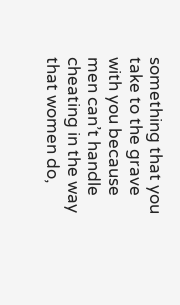something that you take to the grave with you because men can’t handle cheating in the way that women do,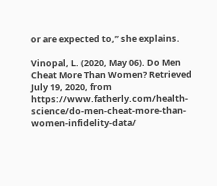or are expected to,” she explains.

Vinopal, L. (2020, May 06). Do Men Cheat More Than Women? Retrieved July 19, 2020, from https://www.fatherly.com/health-science/do-men-cheat-more-than-women-infidelity-data/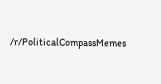/r/PoliticalCompassMemes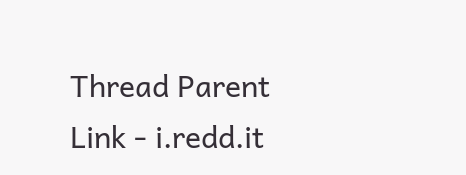Thread Parent Link - i.redd.it